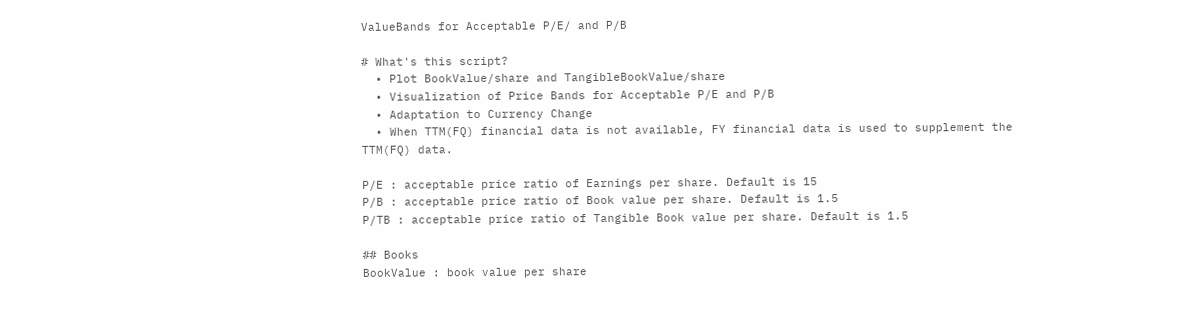ValueBands for Acceptable P/E/ and P/B

# What's this script?
  • Plot BookValue/share and TangibleBookValue/share
  • Visualization of Price Bands for Acceptable P/E and P/B
  • Adaptation to Currency Change
  • When TTM(FQ) financial data is not available, FY financial data is used to supplement the TTM(FQ) data.

P/E : acceptable price ratio of Earnings per share. Default is 15
P/B : acceptable price ratio of Book value per share. Default is 1.5
P/TB : acceptable price ratio of Tangible Book value per share. Default is 1.5

## Books
BookValue : book value per share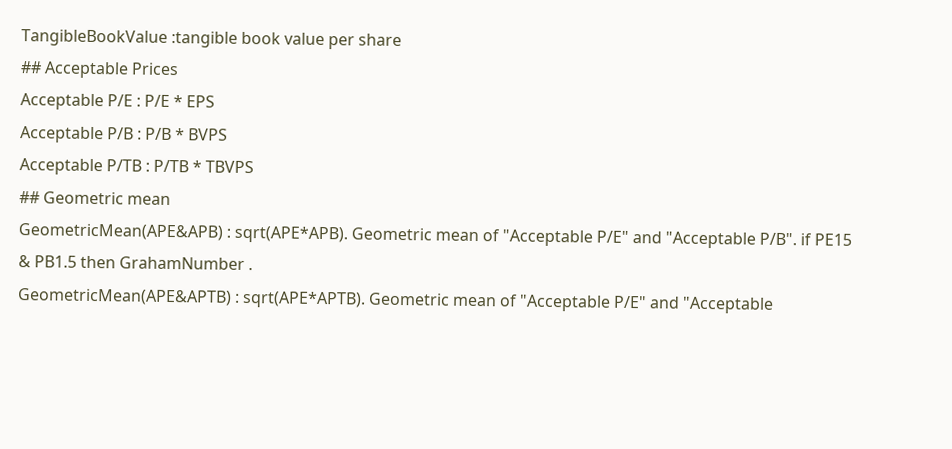TangibleBookValue :tangible book value per share
## Acceptable Prices
Acceptable P/E : P/E * EPS
Acceptable P/B : P/B * BVPS
Acceptable P/TB : P/TB * TBVPS
## Geometric mean
GeometricMean(APE&APB) : sqrt(APE*APB). Geometric mean of "Acceptable P/E" and "Acceptable P/B". if PE15 & PB1.5 then GrahamNumber .
GeometricMean(APE&APTB) : sqrt(APE*APTB). Geometric mean of "Acceptable P/E" and "Acceptable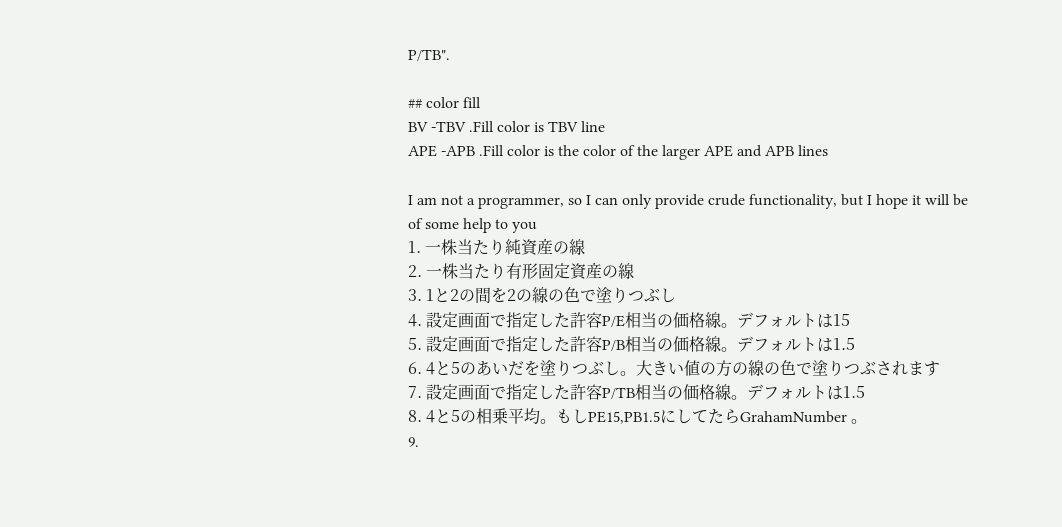P/TB".

## color fill
BV -TBV .Fill color is TBV line
APE -APB .Fill color is the color of the larger APE and APB lines

I am not a programmer, so I can only provide crude functionality, but I hope it will be of some help to you
1. 一株当たり純資産の線
2. 一株当たり有形固定資産の線
3. 1と2の間を2の線の色で塗りつぶし
4. 設定画面で指定した許容P/E相当の価格線。デフォルトは15
5. 設定画面で指定した許容P/B相当の価格線。デフォルトは1.5
6. 4と5のあいだを塗りつぶし。大きい値の方の線の色で塗りつぶされます
7. 設定画面で指定した許容P/TB相当の価格線。デフォルトは1.5
8. 4と5の相乗平均。もしPE15,PB1.5にしてたらGrahamNumber 。
9.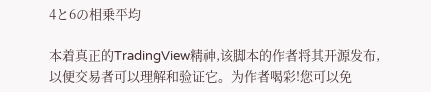4と6の相乗平均

本着真正的TradingView精神,该脚本的作者将其开源发布,以便交易者可以理解和验证它。为作者喝彩!您可以免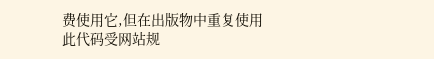费使用它,但在出版物中重复使用此代码受网站规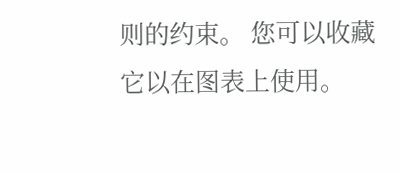则的约束。 您可以收藏它以在图表上使用。